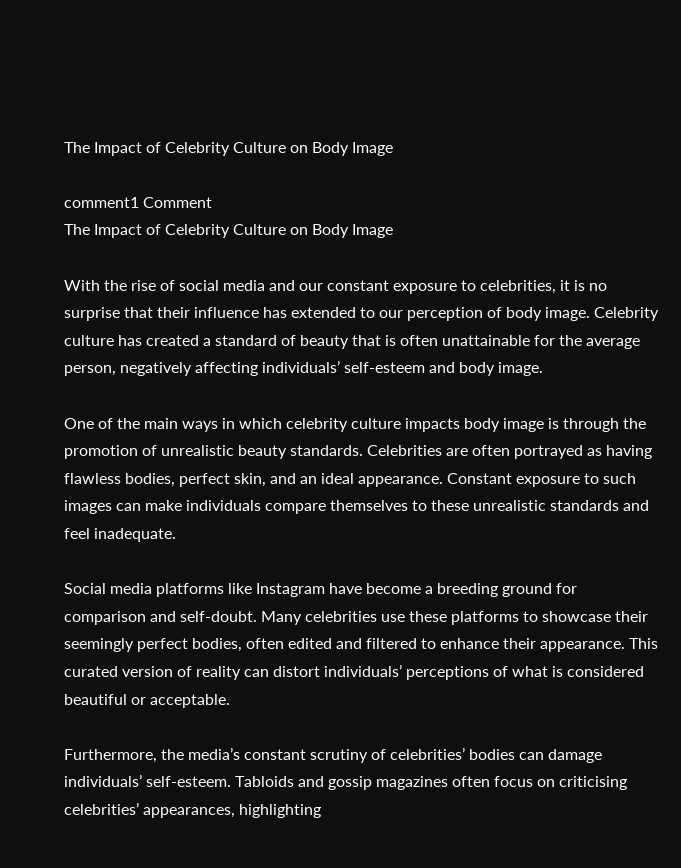The Impact of Celebrity Culture on Body Image

comment1 Comment
The Impact of Celebrity Culture on Body Image

With the rise of social media and our constant exposure to celebrities, it is no surprise that their influence has extended to our perception of body image. Celebrity culture has created a standard of beauty that is often unattainable for the average person, negatively affecting individuals’ self-esteem and body image.

One of the main ways in which celebrity culture impacts body image is through the promotion of unrealistic beauty standards. Celebrities are often portrayed as having flawless bodies, perfect skin, and an ideal appearance. Constant exposure to such images can make individuals compare themselves to these unrealistic standards and feel inadequate.

Social media platforms like Instagram have become a breeding ground for comparison and self-doubt. Many celebrities use these platforms to showcase their seemingly perfect bodies, often edited and filtered to enhance their appearance. This curated version of reality can distort individuals’ perceptions of what is considered beautiful or acceptable.

Furthermore, the media’s constant scrutiny of celebrities’ bodies can damage individuals’ self-esteem. Tabloids and gossip magazines often focus on criticising celebrities’ appearances, highlighting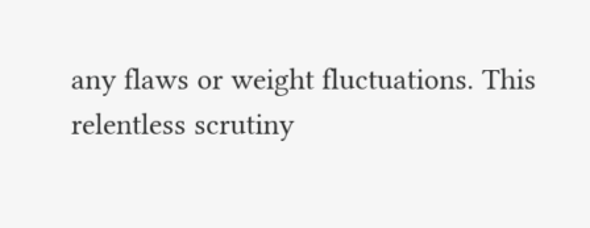any flaws or weight fluctuations. This relentless scrutiny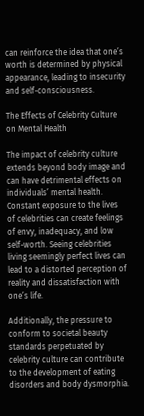can reinforce the idea that one’s worth is determined by physical appearance, leading to insecurity and self-consciousness.

The Effects of Celebrity Culture on Mental Health

The impact of celebrity culture extends beyond body image and can have detrimental effects on individuals’ mental health. Constant exposure to the lives of celebrities can create feelings of envy, inadequacy, and low self-worth. Seeing celebrities living seemingly perfect lives can lead to a distorted perception of reality and dissatisfaction with one’s life.

Additionally, the pressure to conform to societal beauty standards perpetuated by celebrity culture can contribute to the development of eating disorders and body dysmorphia.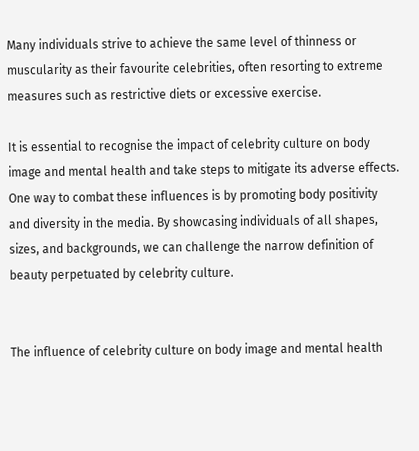Many individuals strive to achieve the same level of thinness or muscularity as their favourite celebrities, often resorting to extreme measures such as restrictive diets or excessive exercise.

It is essential to recognise the impact of celebrity culture on body image and mental health and take steps to mitigate its adverse effects. One way to combat these influences is by promoting body positivity and diversity in the media. By showcasing individuals of all shapes, sizes, and backgrounds, we can challenge the narrow definition of beauty perpetuated by celebrity culture.


The influence of celebrity culture on body image and mental health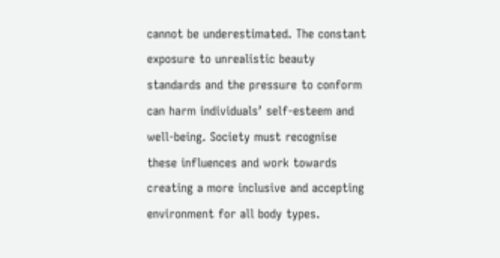cannot be underestimated. The constant exposure to unrealistic beauty standards and the pressure to conform can harm individuals’ self-esteem and well-being. Society must recognise these influences and work towards creating a more inclusive and accepting environment for all body types.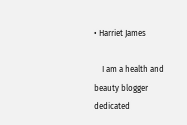• Harriet James

    I am a health and beauty blogger dedicated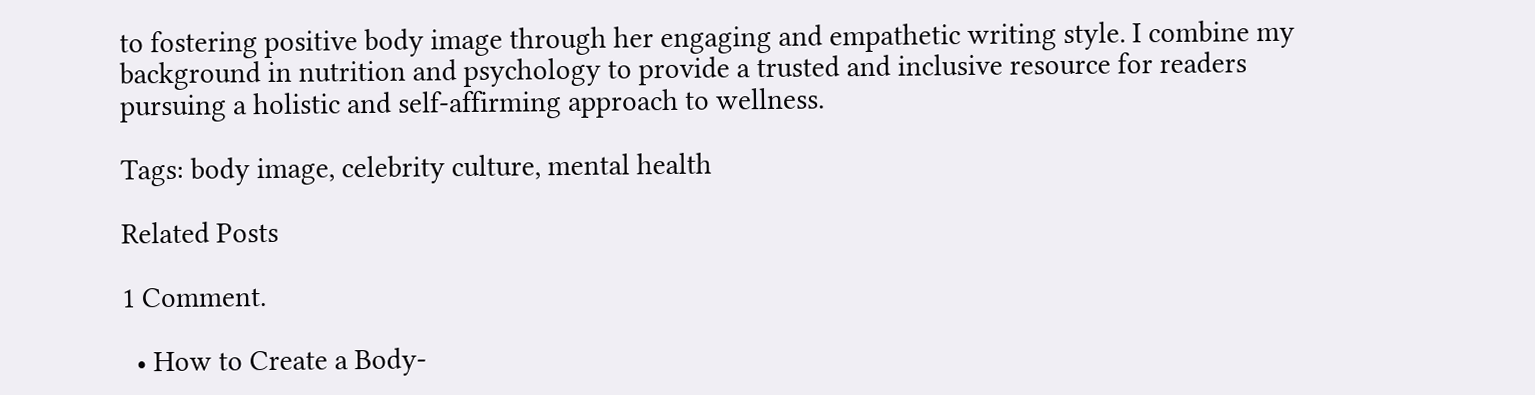to fostering positive body image through her engaging and empathetic writing style. I combine my background in nutrition and psychology to provide a trusted and inclusive resource for readers pursuing a holistic and self-affirming approach to wellness.

Tags: body image, celebrity culture, mental health

Related Posts

1 Comment.

  • How to Create a Body-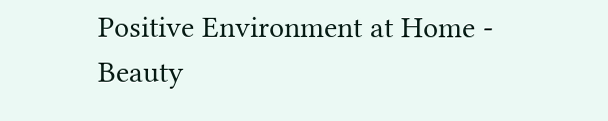Positive Environment at Home - Beauty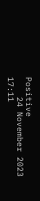Positive
    24 November 2023 17:11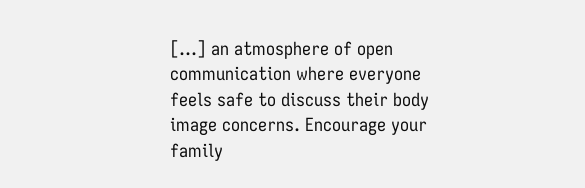[…] an atmosphere of open communication where everyone feels safe to discuss their body image concerns. Encourage your family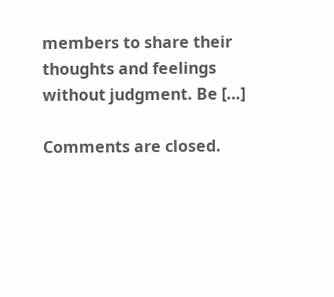members to share their thoughts and feelings without judgment. Be […]

Comments are closed.